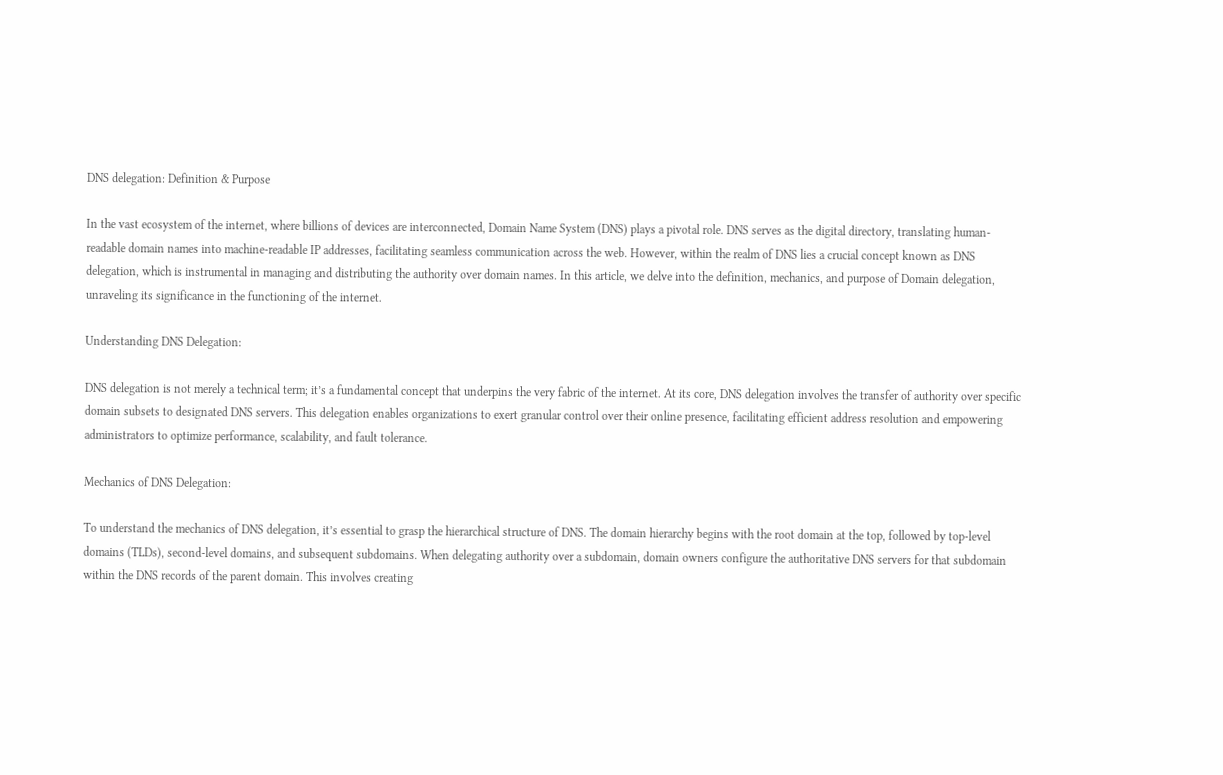DNS delegation: Definition & Purpose

In the vast ecosystem of the internet, where billions of devices are interconnected, Domain Name System (DNS) plays a pivotal role. DNS serves as the digital directory, translating human-readable domain names into machine-readable IP addresses, facilitating seamless communication across the web. However, within the realm of DNS lies a crucial concept known as DNS delegation, which is instrumental in managing and distributing the authority over domain names. In this article, we delve into the definition, mechanics, and purpose of Domain delegation, unraveling its significance in the functioning of the internet.

Understanding DNS Delegation:

DNS delegation is not merely a technical term; it’s a fundamental concept that underpins the very fabric of the internet. At its core, DNS delegation involves the transfer of authority over specific domain subsets to designated DNS servers. This delegation enables organizations to exert granular control over their online presence, facilitating efficient address resolution and empowering administrators to optimize performance, scalability, and fault tolerance.

Mechanics of DNS Delegation:

To understand the mechanics of DNS delegation, it’s essential to grasp the hierarchical structure of DNS. The domain hierarchy begins with the root domain at the top, followed by top-level domains (TLDs), second-level domains, and subsequent subdomains. When delegating authority over a subdomain, domain owners configure the authoritative DNS servers for that subdomain within the DNS records of the parent domain. This involves creating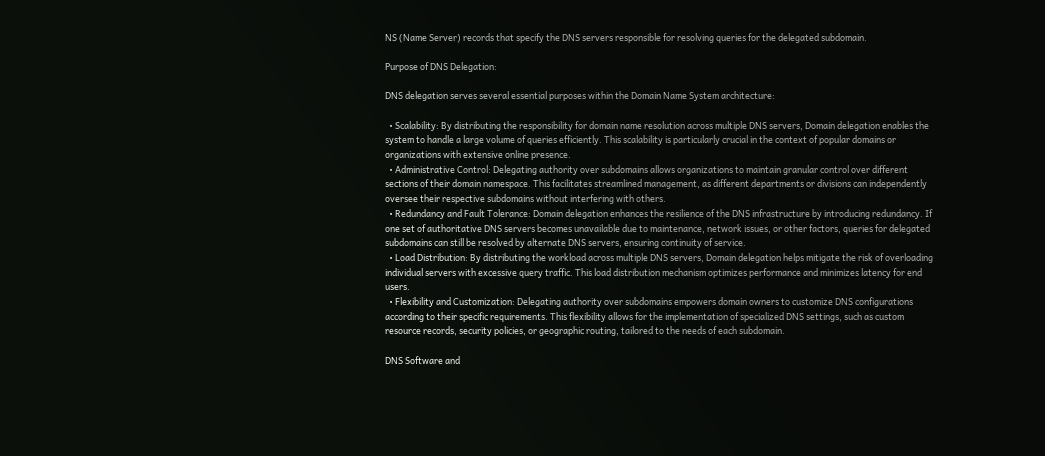NS (Name Server) records that specify the DNS servers responsible for resolving queries for the delegated subdomain.

Purpose of DNS Delegation:

DNS delegation serves several essential purposes within the Domain Name System architecture:

  • Scalability: By distributing the responsibility for domain name resolution across multiple DNS servers, Domain delegation enables the system to handle a large volume of queries efficiently. This scalability is particularly crucial in the context of popular domains or organizations with extensive online presence.
  • Administrative Control: Delegating authority over subdomains allows organizations to maintain granular control over different sections of their domain namespace. This facilitates streamlined management, as different departments or divisions can independently oversee their respective subdomains without interfering with others.
  • Redundancy and Fault Tolerance: Domain delegation enhances the resilience of the DNS infrastructure by introducing redundancy. If one set of authoritative DNS servers becomes unavailable due to maintenance, network issues, or other factors, queries for delegated subdomains can still be resolved by alternate DNS servers, ensuring continuity of service.
  • Load Distribution: By distributing the workload across multiple DNS servers, Domain delegation helps mitigate the risk of overloading individual servers with excessive query traffic. This load distribution mechanism optimizes performance and minimizes latency for end users.
  • Flexibility and Customization: Delegating authority over subdomains empowers domain owners to customize DNS configurations according to their specific requirements. This flexibility allows for the implementation of specialized DNS settings, such as custom resource records, security policies, or geographic routing, tailored to the needs of each subdomain.

DNS Software and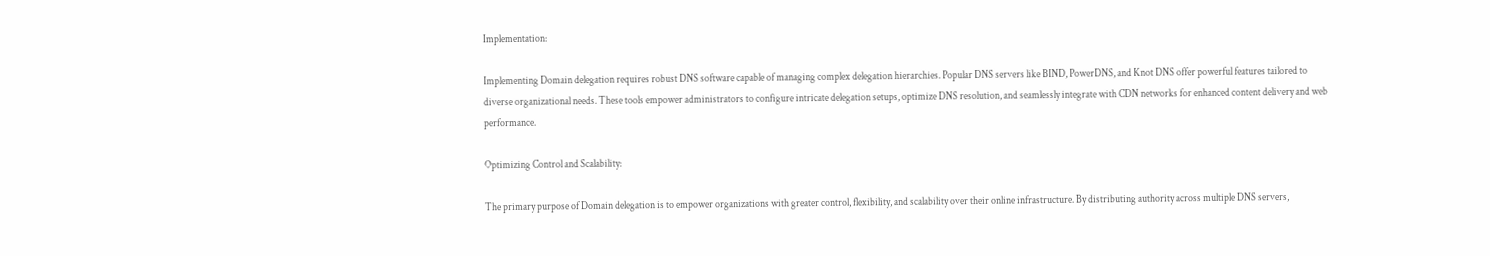Implementation:

Implementing Domain delegation requires robust DNS software capable of managing complex delegation hierarchies. Popular DNS servers like BIND, PowerDNS, and Knot DNS offer powerful features tailored to diverse organizational needs. These tools empower administrators to configure intricate delegation setups, optimize DNS resolution, and seamlessly integrate with CDN networks for enhanced content delivery and web performance.

Optimizing Control and Scalability:

The primary purpose of Domain delegation is to empower organizations with greater control, flexibility, and scalability over their online infrastructure. By distributing authority across multiple DNS servers,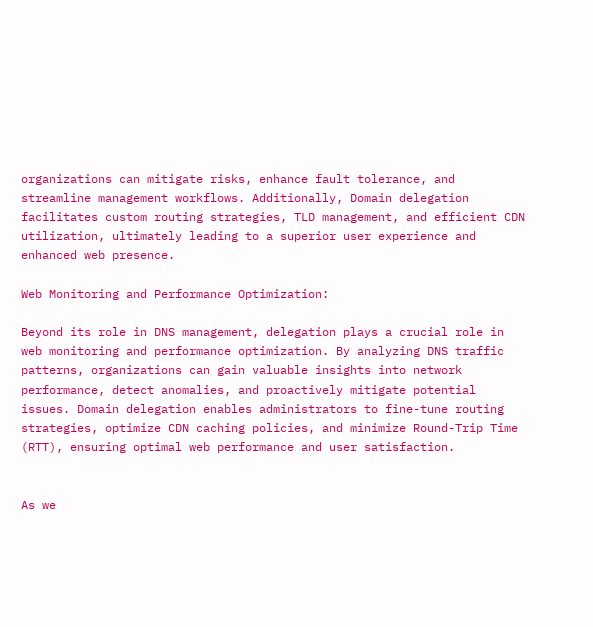organizations can mitigate risks, enhance fault tolerance, and streamline management workflows. Additionally, Domain delegation facilitates custom routing strategies, TLD management, and efficient CDN utilization, ultimately leading to a superior user experience and enhanced web presence.

Web Monitoring and Performance Optimization:

Beyond its role in DNS management, delegation plays a crucial role in web monitoring and performance optimization. By analyzing DNS traffic patterns, organizations can gain valuable insights into network performance, detect anomalies, and proactively mitigate potential issues. Domain delegation enables administrators to fine-tune routing strategies, optimize CDN caching policies, and minimize Round-Trip Time (RTT), ensuring optimal web performance and user satisfaction.


As we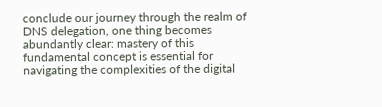conclude our journey through the realm of DNS delegation, one thing becomes abundantly clear: mastery of this fundamental concept is essential for navigating the complexities of the digital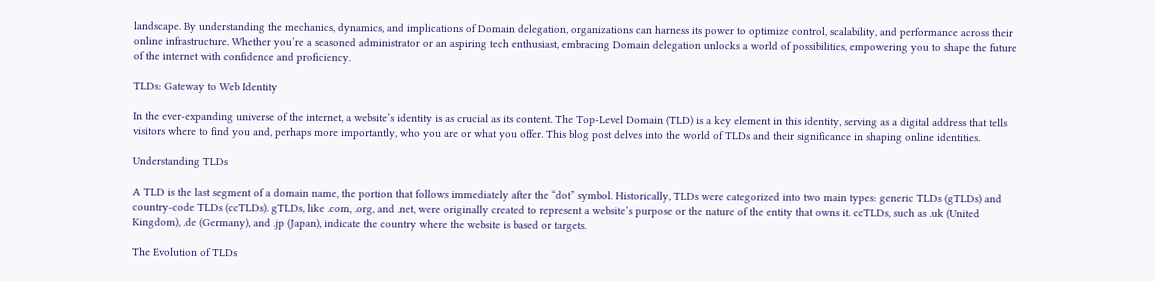landscape. By understanding the mechanics, dynamics, and implications of Domain delegation, organizations can harness its power to optimize control, scalability, and performance across their online infrastructure. Whether you’re a seasoned administrator or an aspiring tech enthusiast, embracing Domain delegation unlocks a world of possibilities, empowering you to shape the future of the internet with confidence and proficiency.

TLDs: Gateway to Web Identity

In the ever-expanding universe of the internet, a website’s identity is as crucial as its content. The Top-Level Domain (TLD) is a key element in this identity, serving as a digital address that tells visitors where to find you and, perhaps more importantly, who you are or what you offer. This blog post delves into the world of TLDs and their significance in shaping online identities.

Understanding TLDs

A TLD is the last segment of a domain name, the portion that follows immediately after the “dot” symbol. Historically, TLDs were categorized into two main types: generic TLDs (gTLDs) and country-code TLDs (ccTLDs). gTLDs, like .com, .org, and .net, were originally created to represent a website’s purpose or the nature of the entity that owns it. ccTLDs, such as .uk (United Kingdom), .de (Germany), and .jp (Japan), indicate the country where the website is based or targets.

The Evolution of TLDs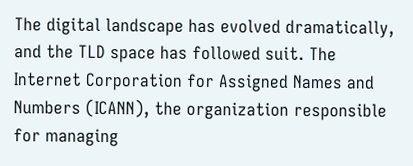The digital landscape has evolved dramatically, and the TLD space has followed suit. The Internet Corporation for Assigned Names and Numbers (ICANN), the organization responsible for managing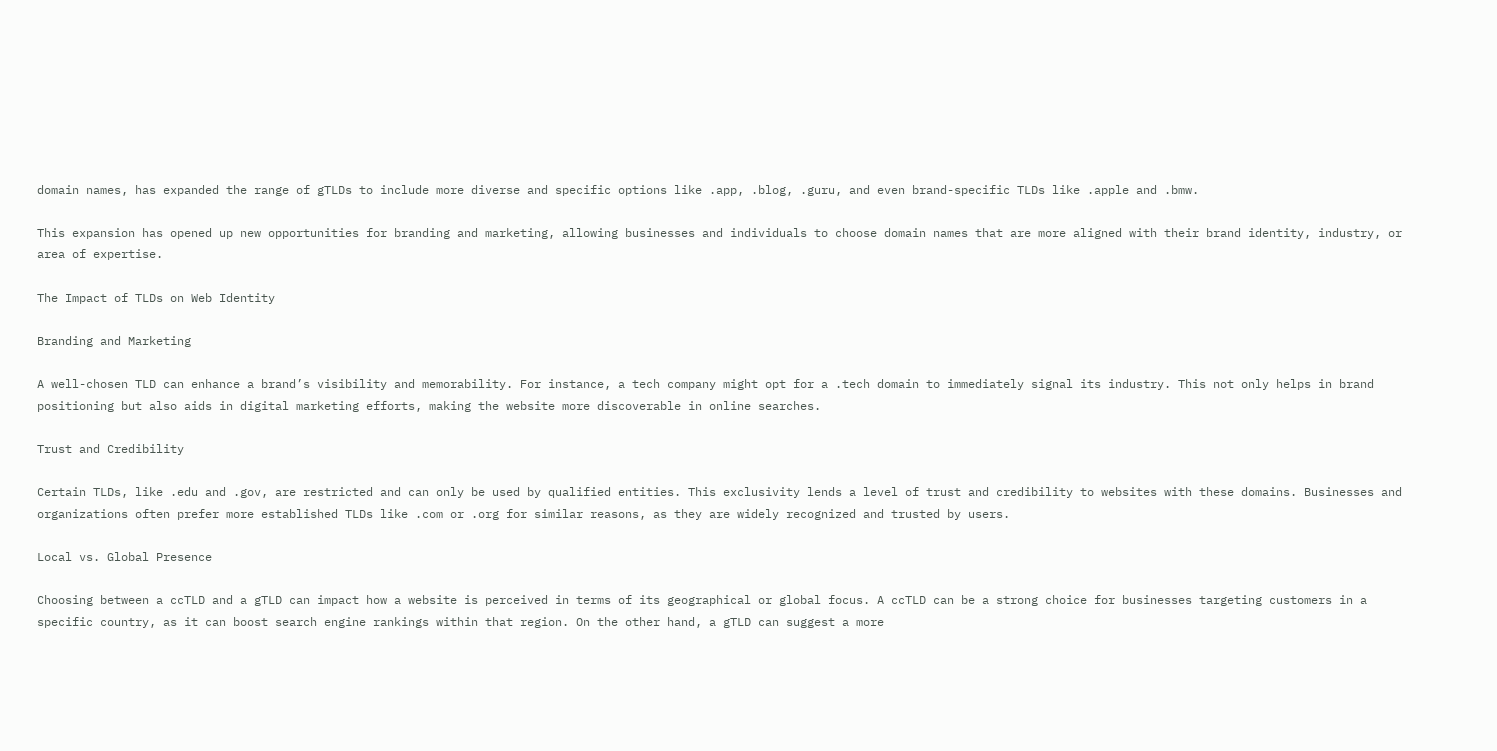domain names, has expanded the range of gTLDs to include more diverse and specific options like .app, .blog, .guru, and even brand-specific TLDs like .apple and .bmw.

This expansion has opened up new opportunities for branding and marketing, allowing businesses and individuals to choose domain names that are more aligned with their brand identity, industry, or area of expertise.

The Impact of TLDs on Web Identity

Branding and Marketing

A well-chosen TLD can enhance a brand’s visibility and memorability. For instance, a tech company might opt for a .tech domain to immediately signal its industry. This not only helps in brand positioning but also aids in digital marketing efforts, making the website more discoverable in online searches.

Trust and Credibility

Certain TLDs, like .edu and .gov, are restricted and can only be used by qualified entities. This exclusivity lends a level of trust and credibility to websites with these domains. Businesses and organizations often prefer more established TLDs like .com or .org for similar reasons, as they are widely recognized and trusted by users.

Local vs. Global Presence

Choosing between a ccTLD and a gTLD can impact how a website is perceived in terms of its geographical or global focus. A ccTLD can be a strong choice for businesses targeting customers in a specific country, as it can boost search engine rankings within that region. On the other hand, a gTLD can suggest a more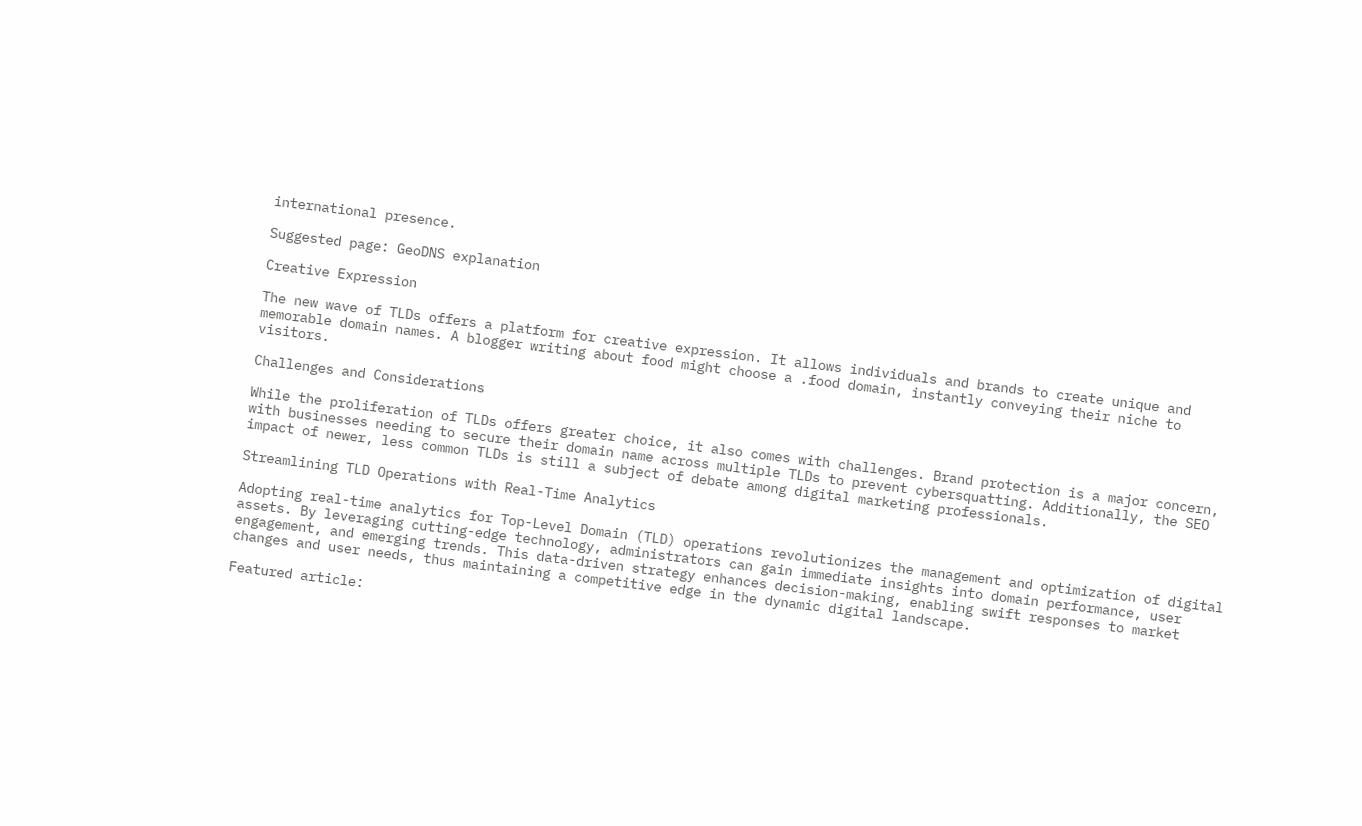international presence.

Suggested page: GeoDNS explanation

Creative Expression

The new wave of TLDs offers a platform for creative expression. It allows individuals and brands to create unique and memorable domain names. A blogger writing about food might choose a .food domain, instantly conveying their niche to visitors.

Challenges and Considerations

While the proliferation of TLDs offers greater choice, it also comes with challenges. Brand protection is a major concern, with businesses needing to secure their domain name across multiple TLDs to prevent cybersquatting. Additionally, the SEO impact of newer, less common TLDs is still a subject of debate among digital marketing professionals.

Streamlining TLD Operations with Real-Time Analytics

Adopting real-time analytics for Top-Level Domain (TLD) operations revolutionizes the management and optimization of digital assets. By leveraging cutting-edge technology, administrators can gain immediate insights into domain performance, user engagement, and emerging trends. This data-driven strategy enhances decision-making, enabling swift responses to market changes and user needs, thus maintaining a competitive edge in the dynamic digital landscape.

Featured article: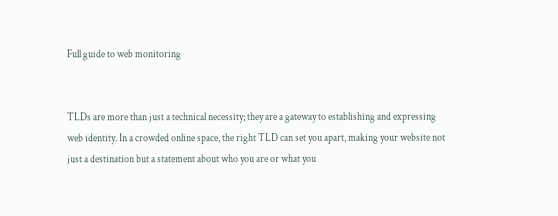Full guide to web monitoring


TLDs are more than just a technical necessity; they are a gateway to establishing and expressing web identity. In a crowded online space, the right TLD can set you apart, making your website not just a destination but a statement about who you are or what you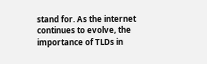stand for. As the internet continues to evolve, the importance of TLDs in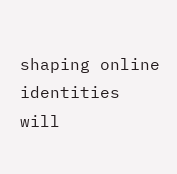shaping online identities will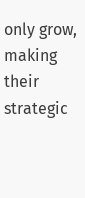only grow, making their strategic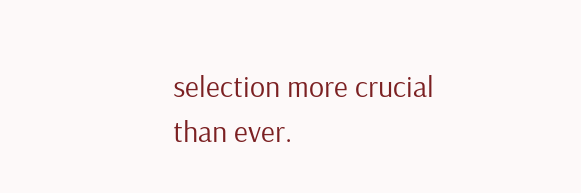selection more crucial than ever.